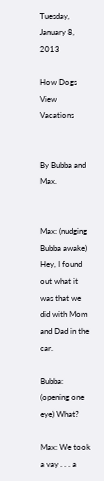Tuesday, January 8, 2013

How Dogs View Vacations


By Bubba and Max.


Max: (nudging Bubba awake) Hey, I found out what it was that we did with Mom and Dad in the car.

Bubba: (opening one eye) What?

Max: We took a vay . . . a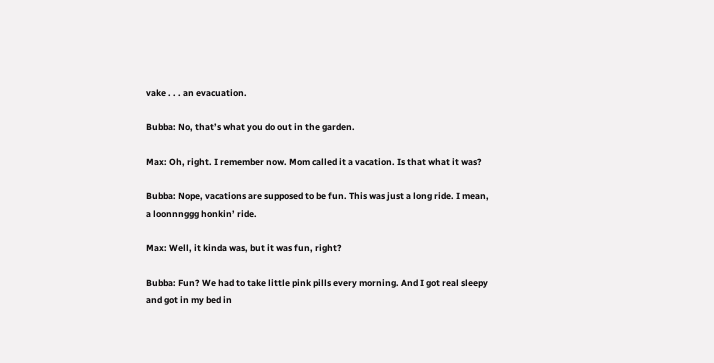vake . . . an evacuation.

Bubba: No, that’s what you do out in the garden.

Max: Oh, right. I remember now. Mom called it a vacation. Is that what it was?

Bubba: Nope, vacations are supposed to be fun. This was just a long ride. I mean, a loonnnggg honkin’ ride.

Max: Well, it kinda was, but it was fun, right?

Bubba: Fun? We had to take little pink pills every morning. And I got real sleepy and got in my bed in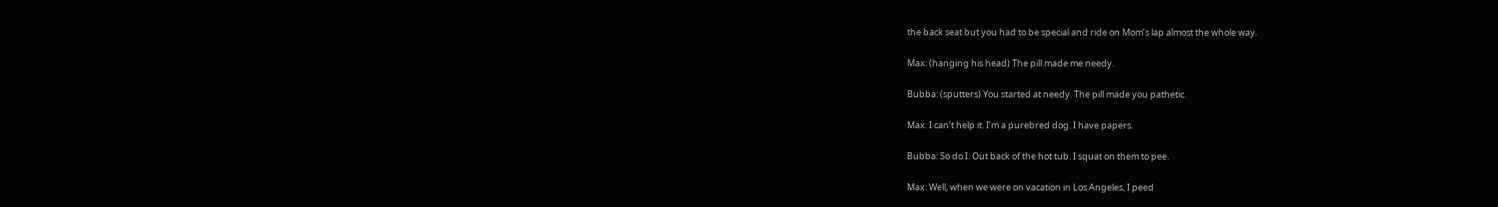the back seat but you had to be special and ride on Mom’s lap almost the whole way.

Max: (hanging his head) The pill made me needy.

Bubba: (sputters) You started at needy. The pill made you pathetic.

Max: I can’t help it. I’m a purebred dog. I have papers.

Bubba: So do I. Out back of the hot tub. I squat on them to pee.

Max: Well, when we were on vacation in Los Angeles, I peed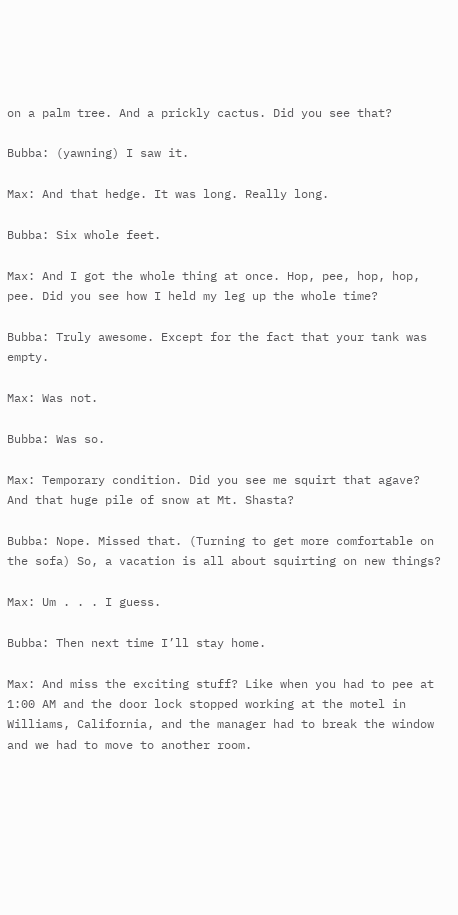on a palm tree. And a prickly cactus. Did you see that?

Bubba: (yawning) I saw it.

Max: And that hedge. It was long. Really long.

Bubba: Six whole feet.

Max: And I got the whole thing at once. Hop, pee, hop, hop, pee. Did you see how I held my leg up the whole time?

Bubba: Truly awesome. Except for the fact that your tank was empty.

Max: Was not.

Bubba: Was so.

Max: Temporary condition. Did you see me squirt that agave? And that huge pile of snow at Mt. Shasta?

Bubba: Nope. Missed that. (Turning to get more comfortable on the sofa) So, a vacation is all about squirting on new things?

Max: Um . . . I guess.

Bubba: Then next time I’ll stay home.

Max: And miss the exciting stuff? Like when you had to pee at 1:00 AM and the door lock stopped working at the motel in Williams, California, and the manager had to break the window and we had to move to another room.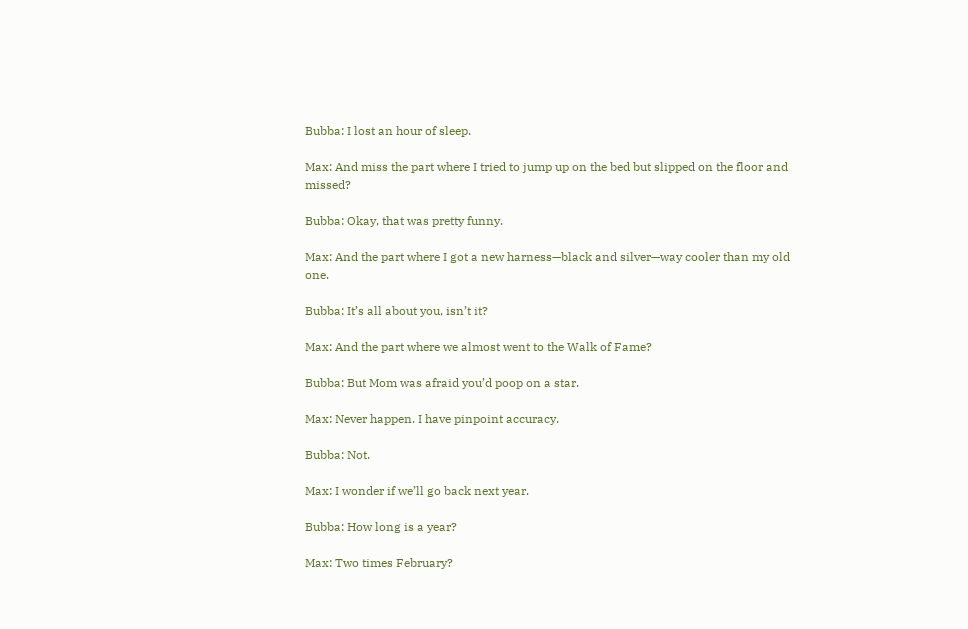Bubba: I lost an hour of sleep.

Max: And miss the part where I tried to jump up on the bed but slipped on the floor and missed?

Bubba: Okay, that was pretty funny.

Max: And the part where I got a new harness—black and silver—way cooler than my old one.

Bubba: It’s all about you, isn’t it?

Max: And the part where we almost went to the Walk of Fame?

Bubba: But Mom was afraid you’d poop on a star.

Max: Never happen. I have pinpoint accuracy.

Bubba: Not.

Max: I wonder if we’ll go back next year.

Bubba: How long is a year?

Max: Two times February?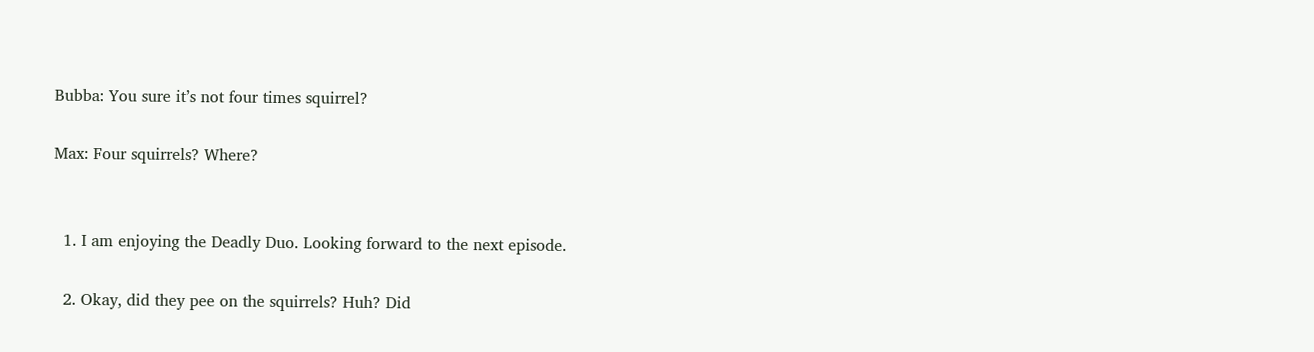Bubba: You sure it’s not four times squirrel?

Max: Four squirrels? Where?


  1. I am enjoying the Deadly Duo. Looking forward to the next episode.

  2. Okay, did they pee on the squirrels? Huh? Did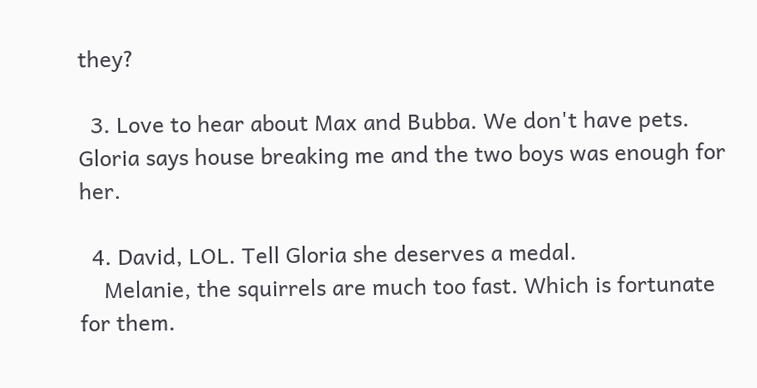they?

  3. Love to hear about Max and Bubba. We don't have pets. Gloria says house breaking me and the two boys was enough for her.

  4. David, LOL. Tell Gloria she deserves a medal.
    Melanie, the squirrels are much too fast. Which is fortunate for them.